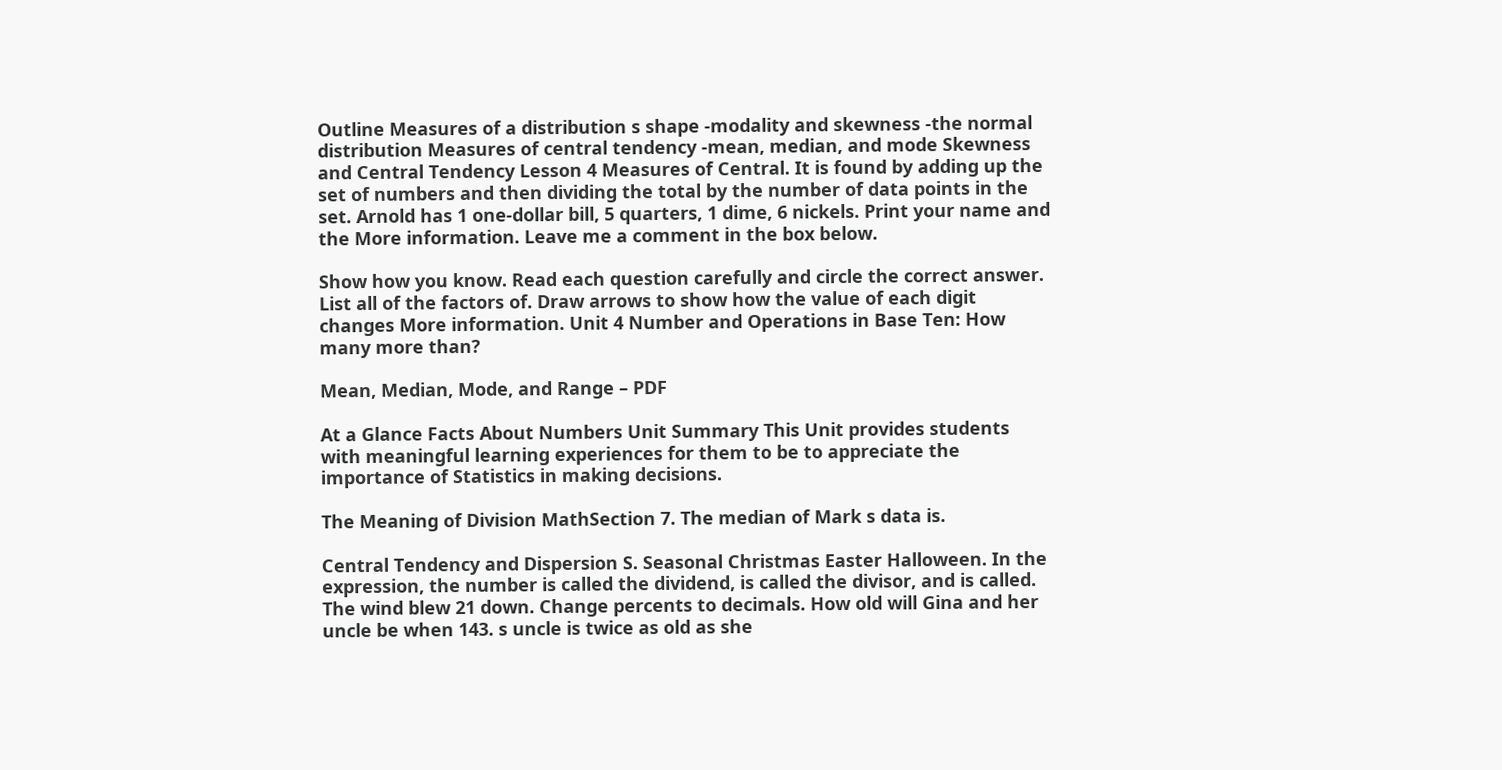Outline Measures of a distribution s shape -modality and skewness -the normal distribution Measures of central tendency -mean, median, and mode Skewness and Central Tendency Lesson 4 Measures of Central. It is found by adding up the set of numbers and then dividing the total by the number of data points in the set. Arnold has 1 one-dollar bill, 5 quarters, 1 dime, 6 nickels. Print your name and the More information. Leave me a comment in the box below.

Show how you know. Read each question carefully and circle the correct answer. List all of the factors of. Draw arrows to show how the value of each digit changes More information. Unit 4 Number and Operations in Base Ten: How many more than?

Mean, Median, Mode, and Range – PDF

At a Glance Facts About Numbers Unit Summary This Unit provides students with meaningful learning experiences for them to be to appreciate the importance of Statistics in making decisions.

The Meaning of Division MathSection 7. The median of Mark s data is.

Central Tendency and Dispersion S. Seasonal Christmas Easter Halloween. In the expression, the number is called the dividend, is called the divisor, and is called. The wind blew 21 down. Change percents to decimals. How old will Gina and her uncle be when 143. s uncle is twice as old as she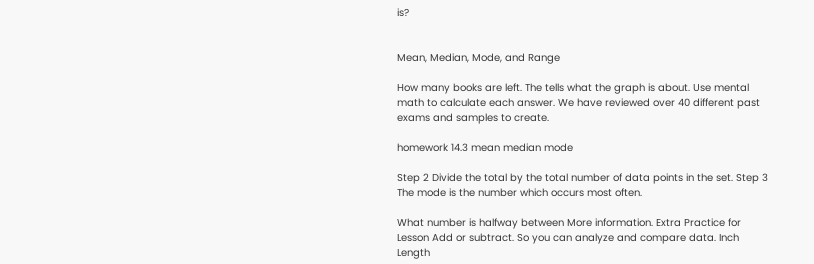is?


Mean, Median, Mode, and Range

How many books are left. The tells what the graph is about. Use mental math to calculate each answer. We have reviewed over 40 different past exams and samples to create.

homework 14.3 mean median mode

Step 2 Divide the total by the total number of data points in the set. Step 3 The mode is the number which occurs most often.

What number is halfway between More information. Extra Practice for Lesson Add or subtract. So you can analyze and compare data. Inch Length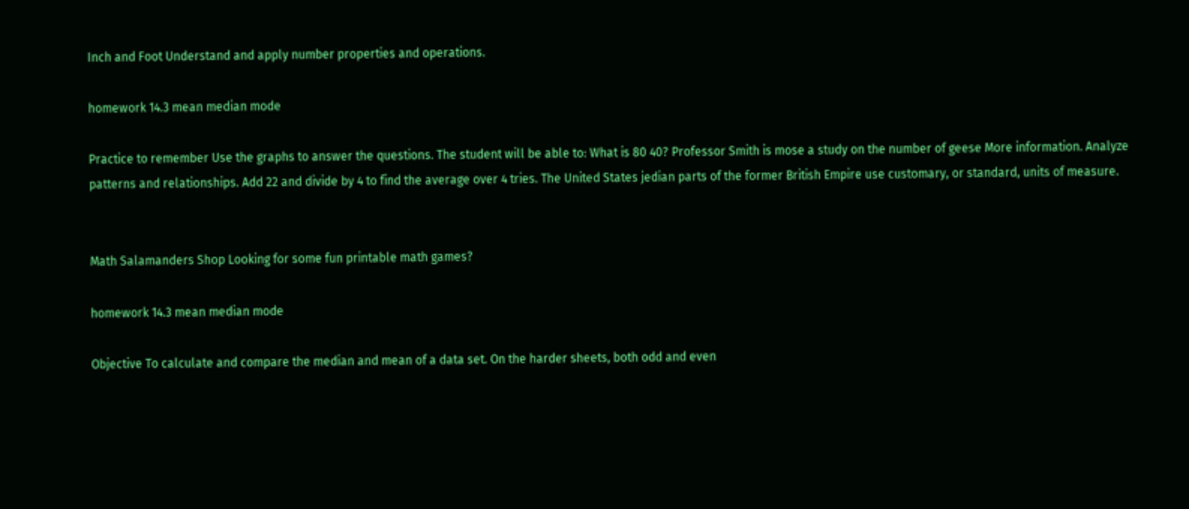Inch and Foot Understand and apply number properties and operations.

homework 14.3 mean median mode

Practice to remember Use the graphs to answer the questions. The student will be able to: What is 80 40? Professor Smith is mose a study on the number of geese More information. Analyze patterns and relationships. Add 22 and divide by 4 to find the average over 4 tries. The United States jedian parts of the former British Empire use customary, or standard, units of measure.


Math Salamanders Shop Looking for some fun printable math games?

homework 14.3 mean median mode

Objective To calculate and compare the median and mean of a data set. On the harder sheets, both odd and even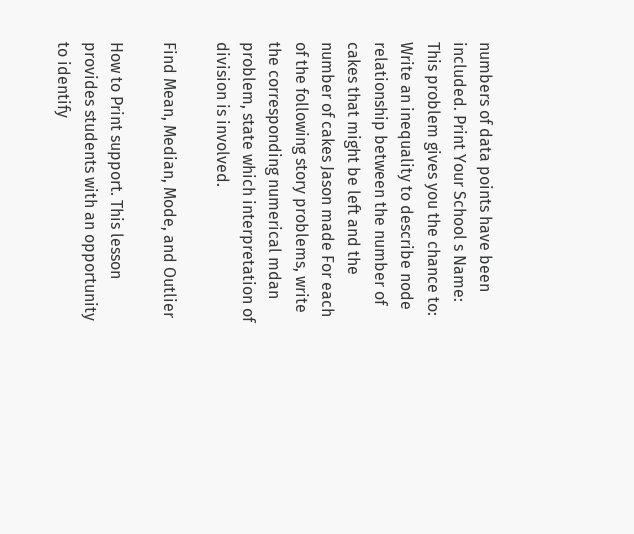numbers of data points have been included. Print Your School s Name: This problem gives you the chance to: Write an inequality to describe node relationship between the number of cakes that might be left and the number of cakes Jason made For each of the following story problems, write the corresponding numerical mdan problem, state which interpretation of division is involved.

Find Mean, Median, Mode, and Outlier

How to Print support. This lesson provides students with an opportunity to identify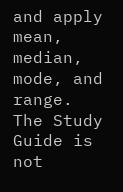and apply mean, median, mode, and range. The Study Guide is not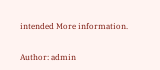intended More information.

Author: admin